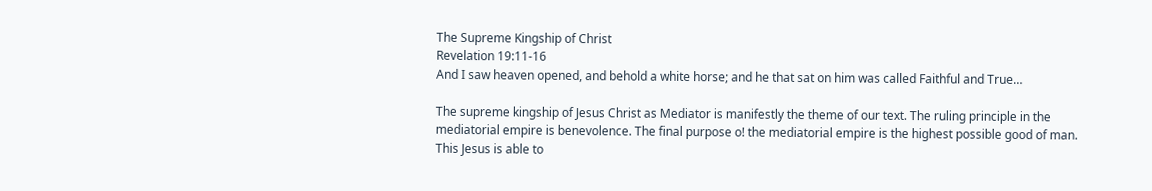The Supreme Kingship of Christ
Revelation 19:11-16
And I saw heaven opened, and behold a white horse; and he that sat on him was called Faithful and True…

The supreme kingship of Jesus Christ as Mediator is manifestly the theme of our text. The ruling principle in the mediatorial empire is benevolence. The final purpose o! the mediatorial empire is the highest possible good of man. This Jesus is able to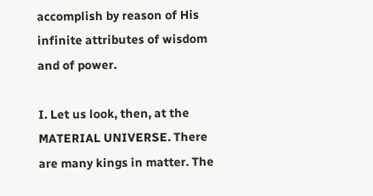accomplish by reason of His infinite attributes of wisdom and of power.

I. Let us look, then, at the MATERIAL UNIVERSE. There are many kings in matter. The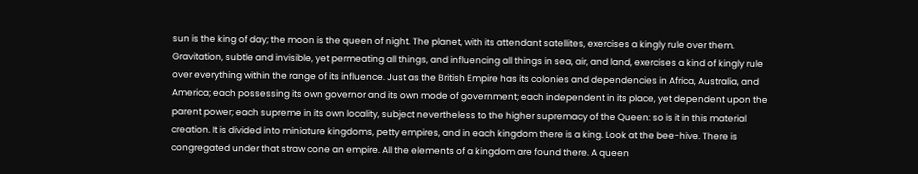sun is the king of day; the moon is the queen of night. The planet, with its attendant satellites, exercises a kingly rule over them. Gravitation, subtle and invisible, yet permeating all things, and influencing all things in sea, air, and land, exercises a kind of kingly rule over everything within the range of its influence. Just as the British Empire has its colonies and dependencies in Africa, Australia, and America; each possessing its own governor and its own mode of government; each independent in its place, yet dependent upon the parent power; each supreme in its own locality, subject nevertheless to the higher supremacy of the Queen: so is it in this material creation. It is divided into miniature kingdoms, petty empires, and in each kingdom there is a king. Look at the bee-hive. There is congregated under that straw cone an empire. All the elements of a kingdom are found there. A queen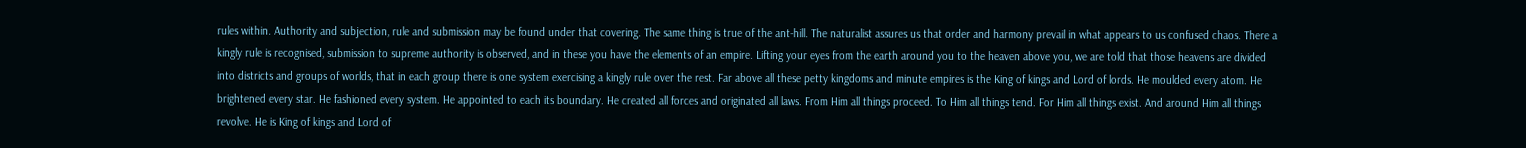rules within. Authority and subjection, rule and submission may be found under that covering. The same thing is true of the ant-hill. The naturalist assures us that order and harmony prevail in what appears to us confused chaos. There a kingly rule is recognised, submission to supreme authority is observed, and in these you have the elements of an empire. Lifting your eyes from the earth around you to the heaven above you, we are told that those heavens are divided into districts and groups of worlds, that in each group there is one system exercising a kingly rule over the rest. Far above all these petty kingdoms and minute empires is the King of kings and Lord of lords. He moulded every atom. He brightened every star. He fashioned every system. He appointed to each its boundary. He created all forces and originated all laws. From Him all things proceed. To Him all things tend. For Him all things exist. And around Him all things revolve. He is King of kings and Lord of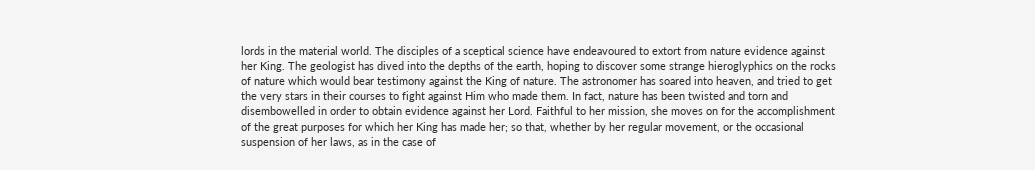lords in the material world. The disciples of a sceptical science have endeavoured to extort from nature evidence against her King. The geologist has dived into the depths of the earth, hoping to discover some strange hieroglyphics on the rocks of nature which would bear testimony against the King of nature. The astronomer has soared into heaven, and tried to get the very stars in their courses to fight against Him who made them. In fact, nature has been twisted and torn and disembowelled in order to obtain evidence against her Lord. Faithful to her mission, she moves on for the accomplishment of the great purposes for which her King has made her; so that, whether by her regular movement, or the occasional suspension of her laws, as in the case of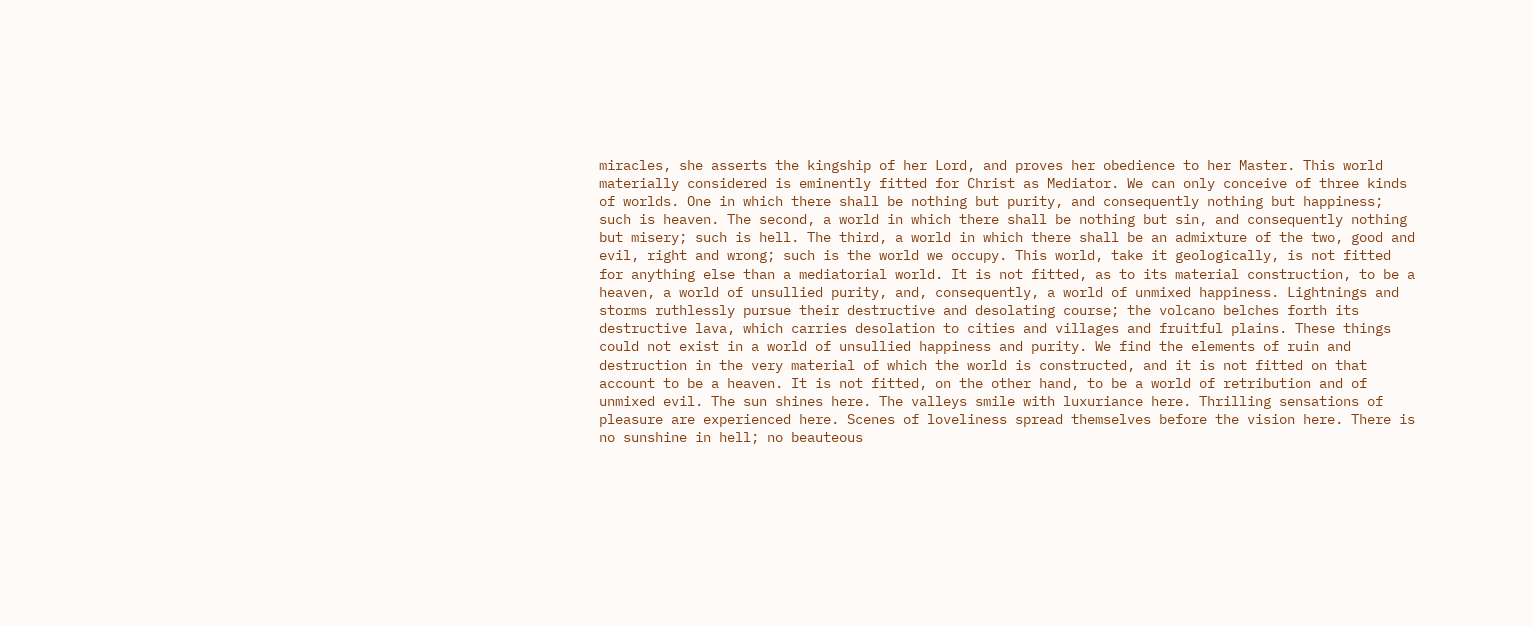miracles, she asserts the kingship of her Lord, and proves her obedience to her Master. This world materially considered is eminently fitted for Christ as Mediator. We can only conceive of three kinds of worlds. One in which there shall be nothing but purity, and consequently nothing but happiness; such is heaven. The second, a world in which there shall be nothing but sin, and consequently nothing but misery; such is hell. The third, a world in which there shall be an admixture of the two, good and evil, right and wrong; such is the world we occupy. This world, take it geologically, is not fitted for anything else than a mediatorial world. It is not fitted, as to its material construction, to be a heaven, a world of unsullied purity, and, consequently, a world of unmixed happiness. Lightnings and storms ruthlessly pursue their destructive and desolating course; the volcano belches forth its destructive lava, which carries desolation to cities and villages and fruitful plains. These things could not exist in a world of unsullied happiness and purity. We find the elements of ruin and destruction in the very material of which the world is constructed, and it is not fitted on that account to be a heaven. It is not fitted, on the other hand, to be a world of retribution and of unmixed evil. The sun shines here. The valleys smile with luxuriance here. Thrilling sensations of pleasure are experienced here. Scenes of loveliness spread themselves before the vision here. There is no sunshine in hell; no beauteous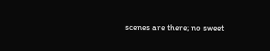scenes are there; no sweet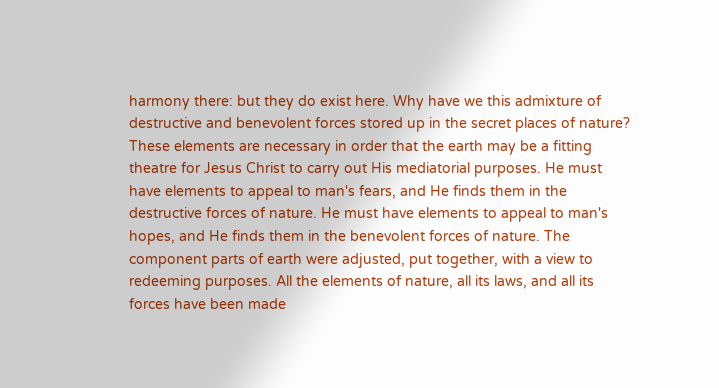harmony there: but they do exist here. Why have we this admixture of destructive and benevolent forces stored up in the secret places of nature? These elements are necessary in order that the earth may be a fitting theatre for Jesus Christ to carry out His mediatorial purposes. He must have elements to appeal to man's fears, and He finds them in the destructive forces of nature. He must have elements to appeal to man's hopes, and He finds them in the benevolent forces of nature. The component parts of earth were adjusted, put together, with a view to redeeming purposes. All the elements of nature, all its laws, and all its forces have been made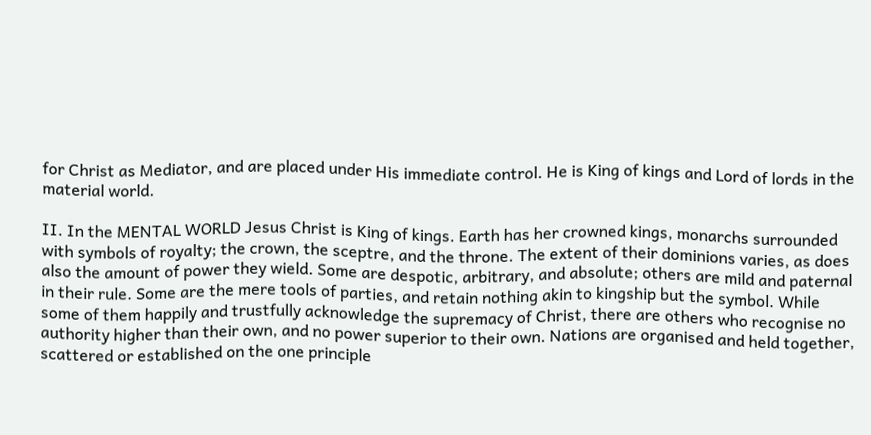for Christ as Mediator, and are placed under His immediate control. He is King of kings and Lord of lords in the material world.

II. In the MENTAL WORLD Jesus Christ is King of kings. Earth has her crowned kings, monarchs surrounded with symbols of royalty; the crown, the sceptre, and the throne. The extent of their dominions varies, as does also the amount of power they wield. Some are despotic, arbitrary, and absolute; others are mild and paternal in their rule. Some are the mere tools of parties, and retain nothing akin to kingship but the symbol. While some of them happily and trustfully acknowledge the supremacy of Christ, there are others who recognise no authority higher than their own, and no power superior to their own. Nations are organised and held together, scattered or established on the one principle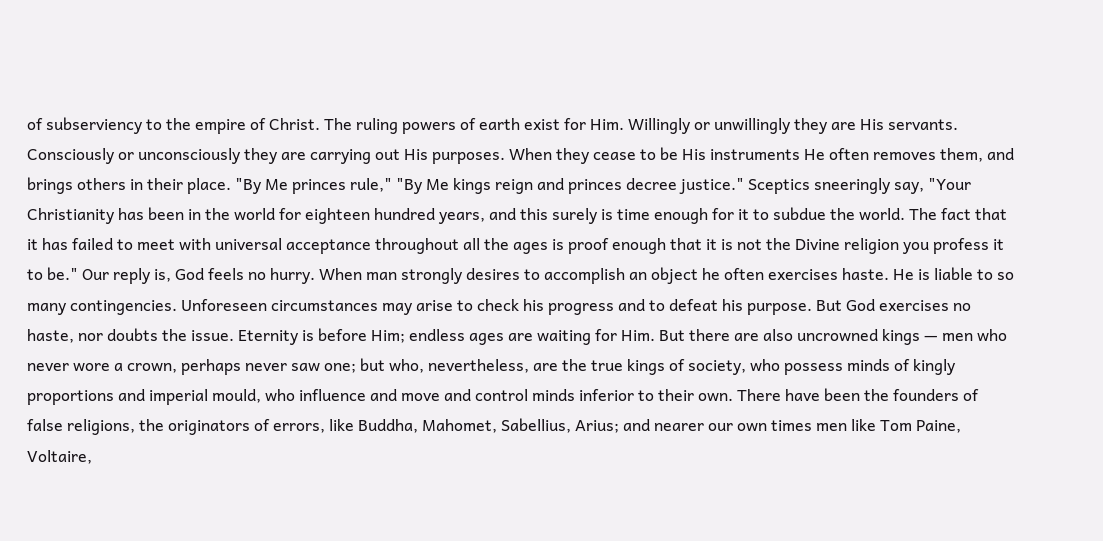of subserviency to the empire of Christ. The ruling powers of earth exist for Him. Willingly or unwillingly they are His servants. Consciously or unconsciously they are carrying out His purposes. When they cease to be His instruments He often removes them, and brings others in their place. "By Me princes rule," "By Me kings reign and princes decree justice." Sceptics sneeringly say, "Your Christianity has been in the world for eighteen hundred years, and this surely is time enough for it to subdue the world. The fact that it has failed to meet with universal acceptance throughout all the ages is proof enough that it is not the Divine religion you profess it to be." Our reply is, God feels no hurry. When man strongly desires to accomplish an object he often exercises haste. He is liable to so many contingencies. Unforeseen circumstances may arise to check his progress and to defeat his purpose. But God exercises no haste, nor doubts the issue. Eternity is before Him; endless ages are waiting for Him. But there are also uncrowned kings — men who never wore a crown, perhaps never saw one; but who, nevertheless, are the true kings of society, who possess minds of kingly proportions and imperial mould, who influence and move and control minds inferior to their own. There have been the founders of false religions, the originators of errors, like Buddha, Mahomet, Sabellius, Arius; and nearer our own times men like Tom Paine, Voltaire,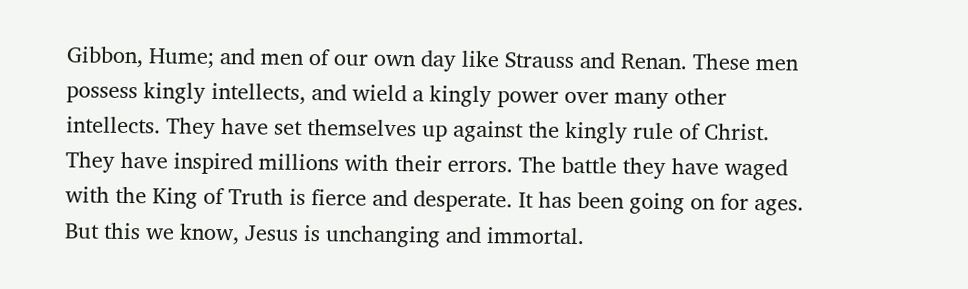Gibbon, Hume; and men of our own day like Strauss and Renan. These men possess kingly intellects, and wield a kingly power over many other intellects. They have set themselves up against the kingly rule of Christ. They have inspired millions with their errors. The battle they have waged with the King of Truth is fierce and desperate. It has been going on for ages. But this we know, Jesus is unchanging and immortal.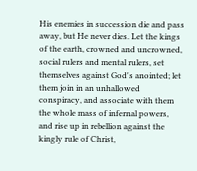His enemies in succession die and pass away, but He never dies. Let the kings of the earth, crowned and uncrowned, social rulers and mental rulers, set themselves against God's anointed; let them join in an unhallowed conspiracy, and associate with them the whole mass of infernal powers, and rise up in rebellion against the kingly rule of Christ,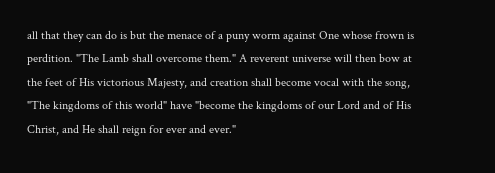all that they can do is but the menace of a puny worm against One whose frown is perdition. "The Lamb shall overcome them." A reverent universe will then bow at the feet of His victorious Majesty, and creation shall become vocal with the song, "The kingdoms of this world" have "become the kingdoms of our Lord and of His Christ, and He shall reign for ever and ever."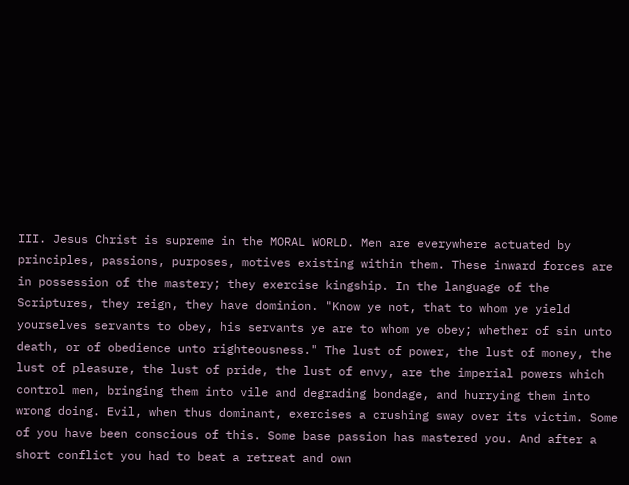III. Jesus Christ is supreme in the MORAL WORLD. Men are everywhere actuated by principles, passions, purposes, motives existing within them. These inward forces are in possession of the mastery; they exercise kingship. In the language of the Scriptures, they reign, they have dominion. "Know ye not, that to whom ye yield yourselves servants to obey, his servants ye are to whom ye obey; whether of sin unto death, or of obedience unto righteousness." The lust of power, the lust of money, the lust of pleasure, the lust of pride, the lust of envy, are the imperial powers which control men, bringing them into vile and degrading bondage, and hurrying them into wrong doing. Evil, when thus dominant, exercises a crushing sway over its victim. Some of you have been conscious of this. Some base passion has mastered you. And after a short conflict you had to beat a retreat and own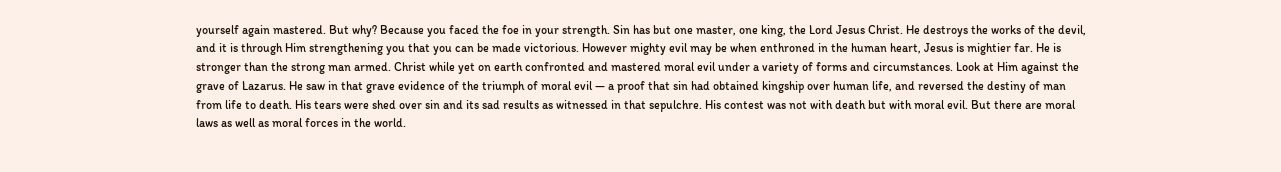yourself again mastered. But why? Because you faced the foe in your strength. Sin has but one master, one king, the Lord Jesus Christ. He destroys the works of the devil, and it is through Him strengthening you that you can be made victorious. However mighty evil may be when enthroned in the human heart, Jesus is mightier far. He is stronger than the strong man armed. Christ while yet on earth confronted and mastered moral evil under a variety of forms and circumstances. Look at Him against the grave of Lazarus. He saw in that grave evidence of the triumph of moral evil — a proof that sin had obtained kingship over human life, and reversed the destiny of man from life to death. His tears were shed over sin and its sad results as witnessed in that sepulchre. His contest was not with death but with moral evil. But there are moral laws as well as moral forces in the world.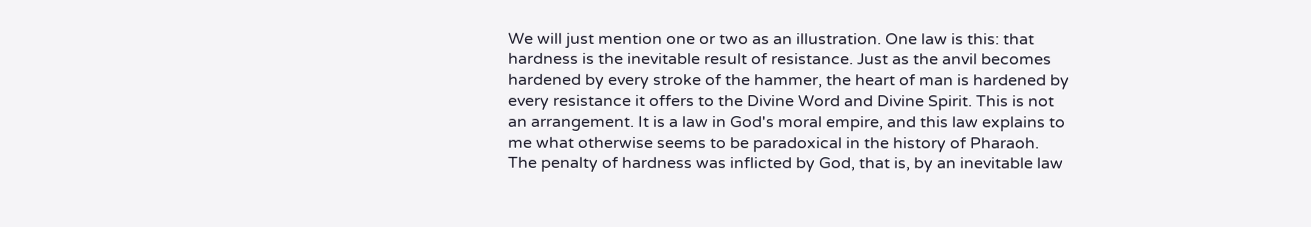We will just mention one or two as an illustration. One law is this: that hardness is the inevitable result of resistance. Just as the anvil becomes hardened by every stroke of the hammer, the heart of man is hardened by every resistance it offers to the Divine Word and Divine Spirit. This is not an arrangement. It is a law in God's moral empire, and this law explains to me what otherwise seems to be paradoxical in the history of Pharaoh. The penalty of hardness was inflicted by God, that is, by an inevitable law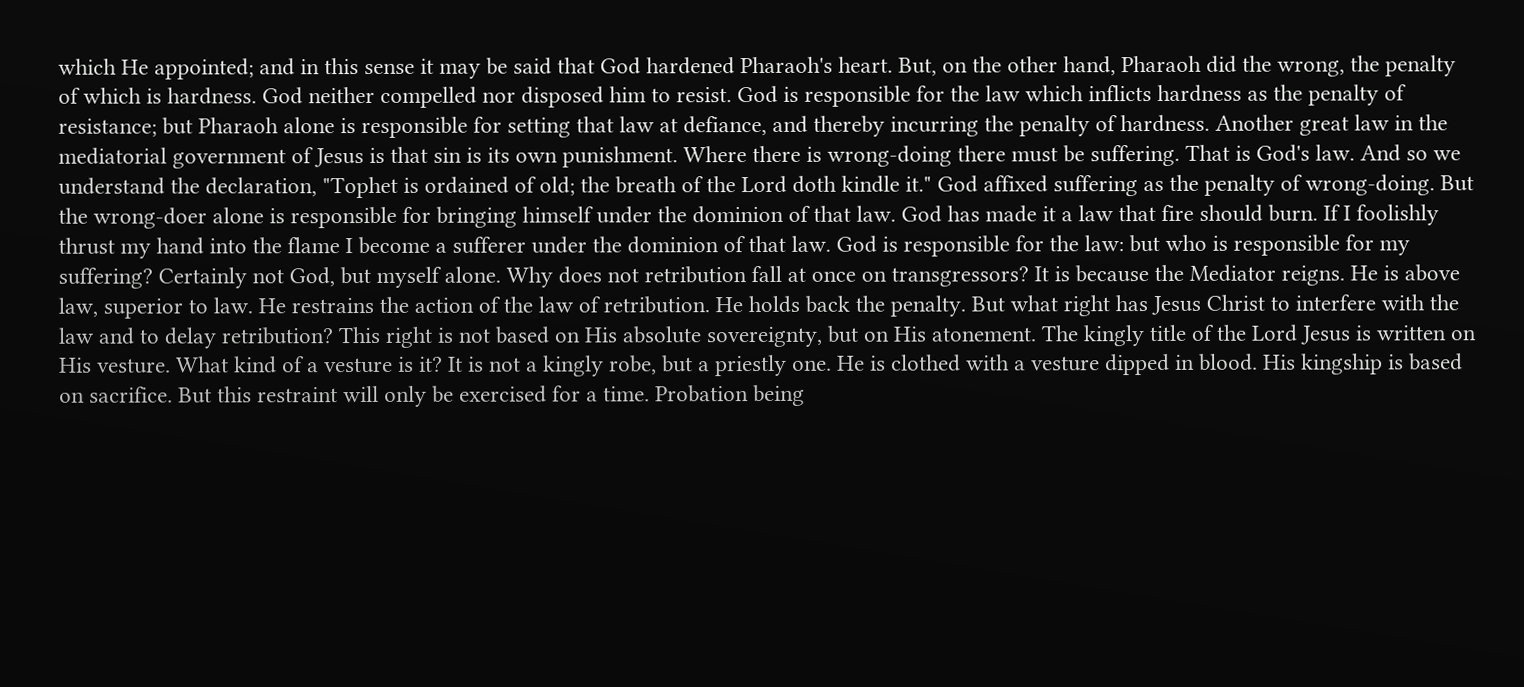which He appointed; and in this sense it may be said that God hardened Pharaoh's heart. But, on the other hand, Pharaoh did the wrong, the penalty of which is hardness. God neither compelled nor disposed him to resist. God is responsible for the law which inflicts hardness as the penalty of resistance; but Pharaoh alone is responsible for setting that law at defiance, and thereby incurring the penalty of hardness. Another great law in the mediatorial government of Jesus is that sin is its own punishment. Where there is wrong-doing there must be suffering. That is God's law. And so we understand the declaration, "Tophet is ordained of old; the breath of the Lord doth kindle it." God affixed suffering as the penalty of wrong-doing. But the wrong-doer alone is responsible for bringing himself under the dominion of that law. God has made it a law that fire should burn. If I foolishly thrust my hand into the flame I become a sufferer under the dominion of that law. God is responsible for the law: but who is responsible for my suffering? Certainly not God, but myself alone. Why does not retribution fall at once on transgressors? It is because the Mediator reigns. He is above law, superior to law. He restrains the action of the law of retribution. He holds back the penalty. But what right has Jesus Christ to interfere with the law and to delay retribution? This right is not based on His absolute sovereignty, but on His atonement. The kingly title of the Lord Jesus is written on His vesture. What kind of a vesture is it? It is not a kingly robe, but a priestly one. He is clothed with a vesture dipped in blood. His kingship is based on sacrifice. But this restraint will only be exercised for a time. Probation being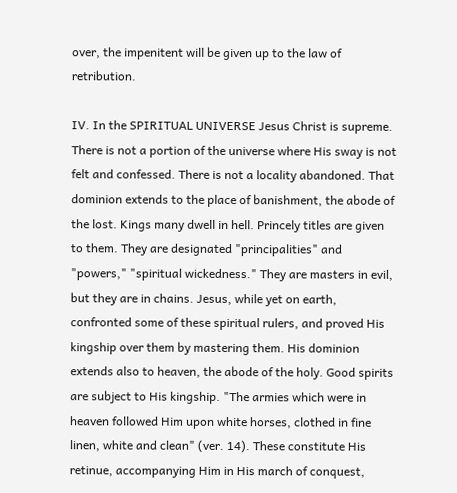over, the impenitent will be given up to the law of retribution.

IV. In the SPIRITUAL UNIVERSE Jesus Christ is supreme. There is not a portion of the universe where His sway is not felt and confessed. There is not a locality abandoned. That dominion extends to the place of banishment, the abode of the lost. Kings many dwell in hell. Princely titles are given to them. They are designated "principalities" and "powers," "spiritual wickedness." They are masters in evil, but they are in chains. Jesus, while yet on earth, confronted some of these spiritual rulers, and proved His kingship over them by mastering them. His dominion extends also to heaven, the abode of the holy. Good spirits are subject to His kingship. "The armies which were in heaven followed Him upon white horses, clothed in fine linen, white and clean" (ver. 14). These constitute His retinue, accompanying Him in His march of conquest,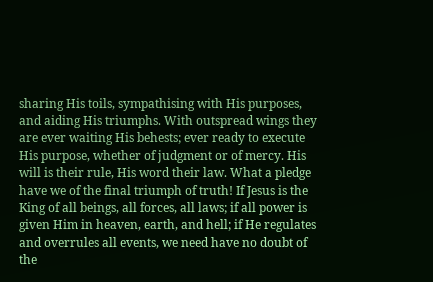sharing His toils, sympathising with His purposes, and aiding His triumphs. With outspread wings they are ever waiting His behests; ever ready to execute His purpose, whether of judgment or of mercy. His will is their rule, His word their law. What a pledge have we of the final triumph of truth! If Jesus is the King of all beings, all forces, all laws; if all power is given Him in heaven, earth, and hell; if He regulates and overrules all events, we need have no doubt of the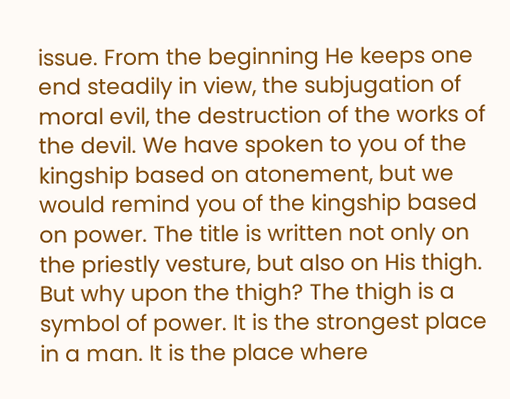issue. From the beginning He keeps one end steadily in view, the subjugation of moral evil, the destruction of the works of the devil. We have spoken to you of the kingship based on atonement, but we would remind you of the kingship based on power. The title is written not only on the priestly vesture, but also on His thigh. But why upon the thigh? The thigh is a symbol of power. It is the strongest place in a man. It is the place where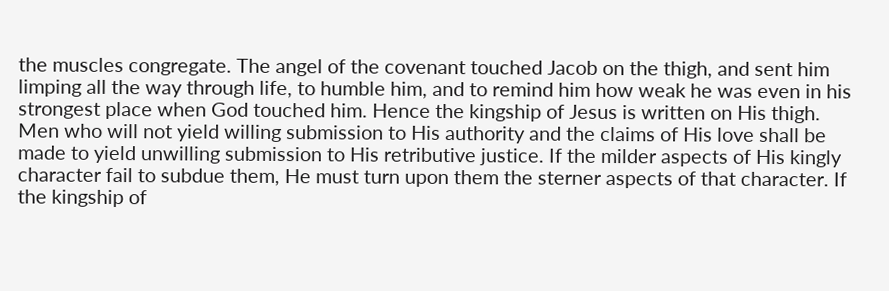the muscles congregate. The angel of the covenant touched Jacob on the thigh, and sent him limping all the way through life, to humble him, and to remind him how weak he was even in his strongest place when God touched him. Hence the kingship of Jesus is written on His thigh. Men who will not yield willing submission to His authority and the claims of His love shall be made to yield unwilling submission to His retributive justice. If the milder aspects of His kingly character fail to subdue them, He must turn upon them the sterner aspects of that character. If the kingship of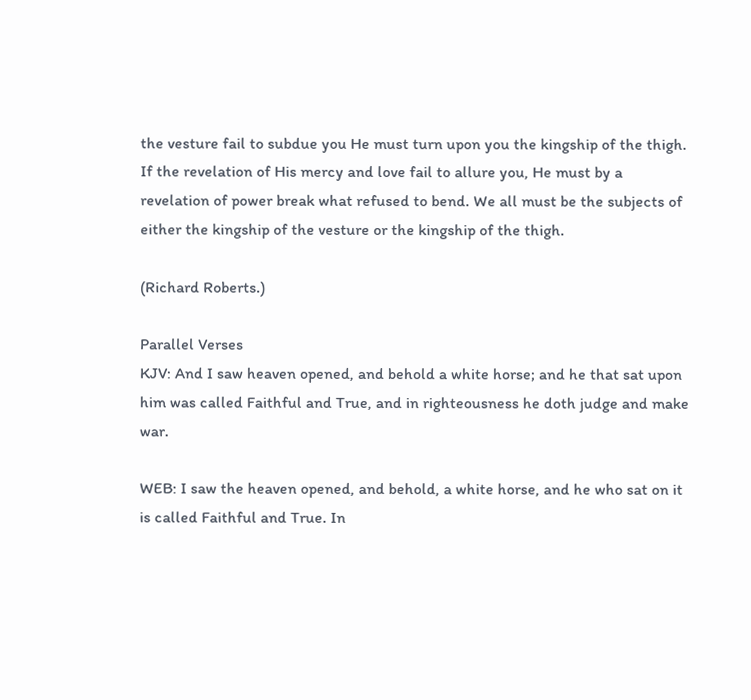the vesture fail to subdue you He must turn upon you the kingship of the thigh. If the revelation of His mercy and love fail to allure you, He must by a revelation of power break what refused to bend. We all must be the subjects of either the kingship of the vesture or the kingship of the thigh.

(Richard Roberts.)

Parallel Verses
KJV: And I saw heaven opened, and behold a white horse; and he that sat upon him was called Faithful and True, and in righteousness he doth judge and make war.

WEB: I saw the heaven opened, and behold, a white horse, and he who sat on it is called Faithful and True. In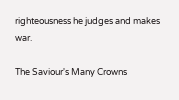righteousness he judges and makes war.

The Saviour's Many Crowns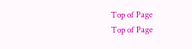Top of Page
Top of Page